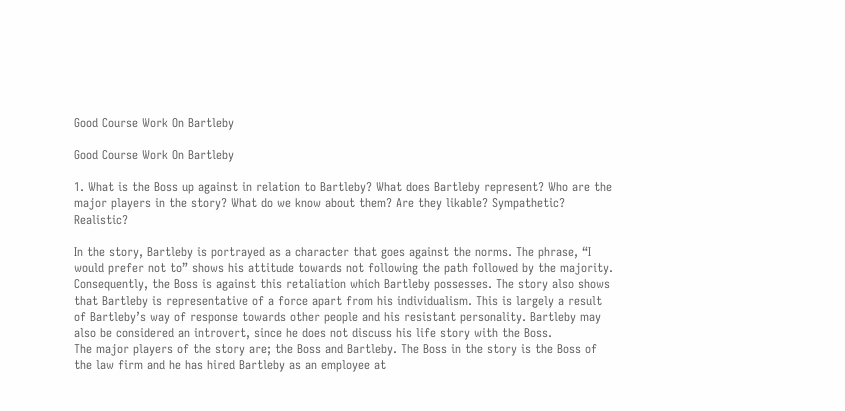Good Course Work On Bartleby

Good Course Work On Bartleby

1. What is the Boss up against in relation to Bartleby? What does Bartleby represent? Who are the major players in the story? What do we know about them? Are they likable? Sympathetic? Realistic?

In the story, Bartleby is portrayed as a character that goes against the norms. The phrase, “I would prefer not to” shows his attitude towards not following the path followed by the majority. Consequently, the Boss is against this retaliation which Bartleby possesses. The story also shows that Bartleby is representative of a force apart from his individualism. This is largely a result of Bartleby’s way of response towards other people and his resistant personality. Bartleby may also be considered an introvert, since he does not discuss his life story with the Boss.
The major players of the story are; the Boss and Bartleby. The Boss in the story is the Boss of the law firm and he has hired Bartleby as an employee at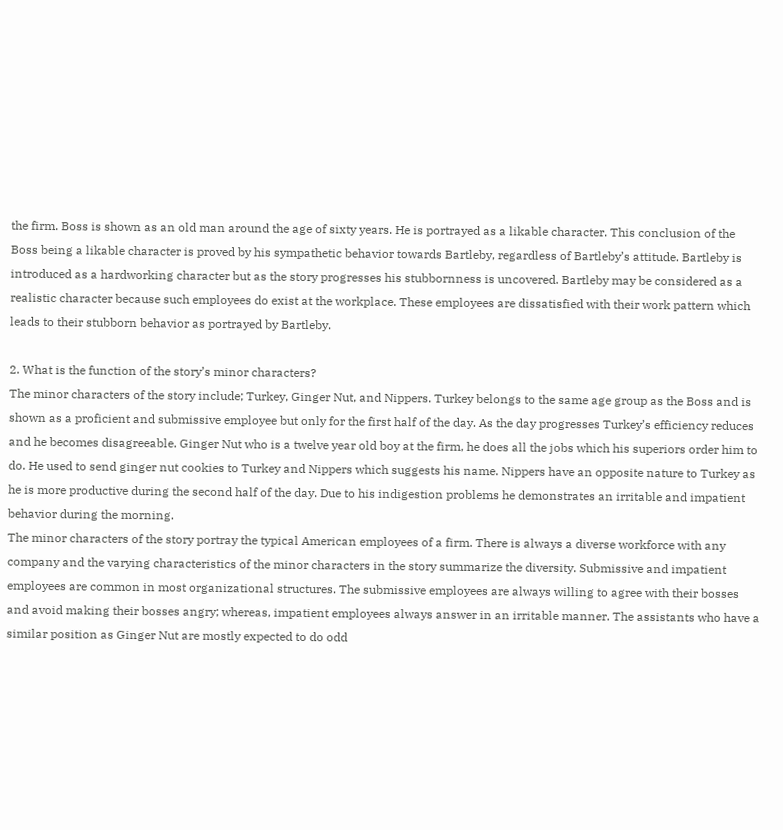the firm. Boss is shown as an old man around the age of sixty years. He is portrayed as a likable character. This conclusion of the Boss being a likable character is proved by his sympathetic behavior towards Bartleby, regardless of Bartleby’s attitude. Bartleby is introduced as a hardworking character but as the story progresses his stubbornness is uncovered. Bartleby may be considered as a realistic character because such employees do exist at the workplace. These employees are dissatisfied with their work pattern which leads to their stubborn behavior as portrayed by Bartleby.

2. What is the function of the story’s minor characters?
The minor characters of the story include; Turkey, Ginger Nut, and Nippers. Turkey belongs to the same age group as the Boss and is shown as a proficient and submissive employee but only for the first half of the day. As the day progresses Turkey’s efficiency reduces and he becomes disagreeable. Ginger Nut who is a twelve year old boy at the firm, he does all the jobs which his superiors order him to do. He used to send ginger nut cookies to Turkey and Nippers which suggests his name. Nippers have an opposite nature to Turkey as he is more productive during the second half of the day. Due to his indigestion problems he demonstrates an irritable and impatient behavior during the morning.
The minor characters of the story portray the typical American employees of a firm. There is always a diverse workforce with any company and the varying characteristics of the minor characters in the story summarize the diversity. Submissive and impatient employees are common in most organizational structures. The submissive employees are always willing to agree with their bosses and avoid making their bosses angry; whereas, impatient employees always answer in an irritable manner. The assistants who have a similar position as Ginger Nut are mostly expected to do odd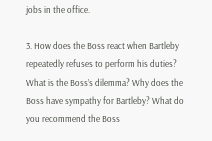jobs in the office.

3. How does the Boss react when Bartleby repeatedly refuses to perform his duties? What is the Boss’s dilemma? Why does the Boss have sympathy for Bartleby? What do you recommend the Boss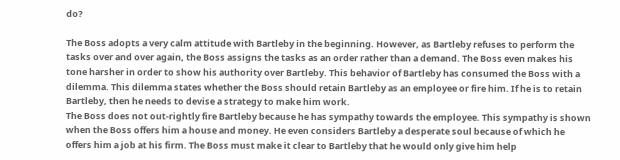do?

The Boss adopts a very calm attitude with Bartleby in the beginning. However, as Bartleby refuses to perform the tasks over and over again, the Boss assigns the tasks as an order rather than a demand. The Boss even makes his tone harsher in order to show his authority over Bartleby. This behavior of Bartleby has consumed the Boss with a dilemma. This dilemma states whether the Boss should retain Bartleby as an employee or fire him. If he is to retain Bartleby, then he needs to devise a strategy to make him work.
The Boss does not out-rightly fire Bartleby because he has sympathy towards the employee. This sympathy is shown when the Boss offers him a house and money. He even considers Bartleby a desperate soul because of which he offers him a job at his firm. The Boss must make it clear to Bartleby that he would only give him help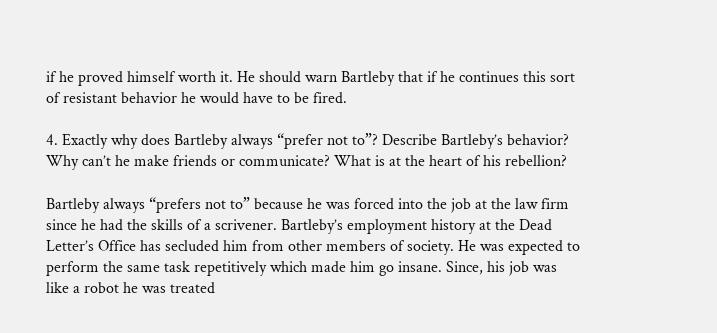if he proved himself worth it. He should warn Bartleby that if he continues this sort of resistant behavior he would have to be fired.

4. Exactly why does Bartleby always “prefer not to”? Describe Bartleby’s behavior? Why can’t he make friends or communicate? What is at the heart of his rebellion?

Bartleby always “prefers not to” because he was forced into the job at the law firm since he had the skills of a scrivener. Bartleby’s employment history at the Dead Letter’s Office has secluded him from other members of society. He was expected to perform the same task repetitively which made him go insane. Since, his job was like a robot he was treated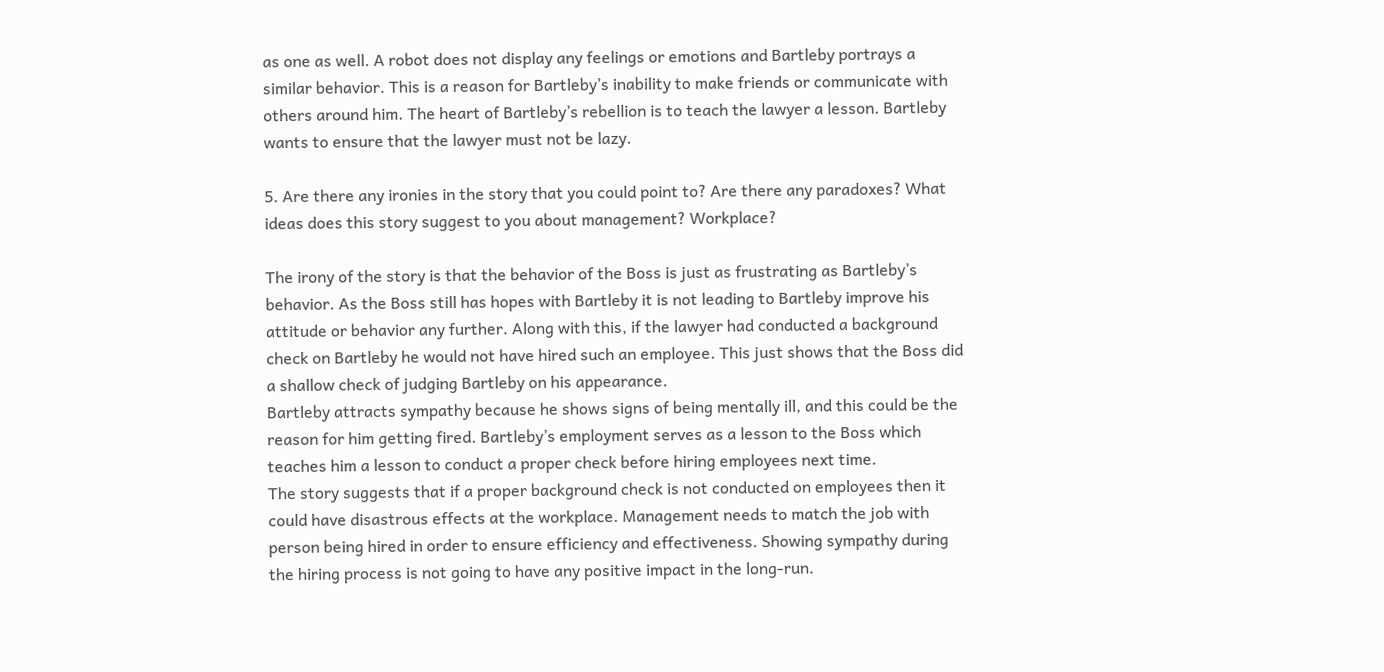as one as well. A robot does not display any feelings or emotions and Bartleby portrays a similar behavior. This is a reason for Bartleby’s inability to make friends or communicate with others around him. The heart of Bartleby’s rebellion is to teach the lawyer a lesson. Bartleby wants to ensure that the lawyer must not be lazy.

5. Are there any ironies in the story that you could point to? Are there any paradoxes? What ideas does this story suggest to you about management? Workplace?

The irony of the story is that the behavior of the Boss is just as frustrating as Bartleby’s behavior. As the Boss still has hopes with Bartleby it is not leading to Bartleby improve his attitude or behavior any further. Along with this, if the lawyer had conducted a background check on Bartleby he would not have hired such an employee. This just shows that the Boss did a shallow check of judging Bartleby on his appearance.
Bartleby attracts sympathy because he shows signs of being mentally ill, and this could be the reason for him getting fired. Bartleby’s employment serves as a lesson to the Boss which teaches him a lesson to conduct a proper check before hiring employees next time.
The story suggests that if a proper background check is not conducted on employees then it could have disastrous effects at the workplace. Management needs to match the job with person being hired in order to ensure efficiency and effectiveness. Showing sympathy during the hiring process is not going to have any positive impact in the long-run.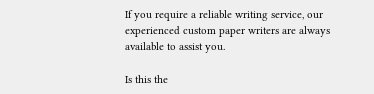If you require a reliable writing service, our experienced custom paper writers are always available to assist you.

Is this the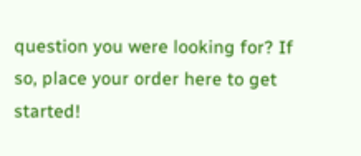question you were looking for? If so, place your order here to get started!